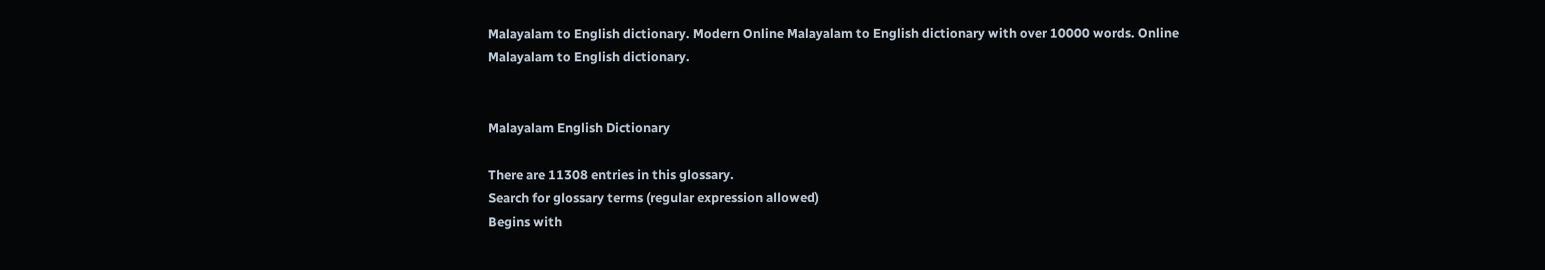Malayalam to English dictionary. Modern Online Malayalam to English dictionary with over 10000 words. Online Malayalam to English dictionary.


Malayalam English Dictionary

There are 11308 entries in this glossary.
Search for glossary terms (regular expression allowed)
Begins with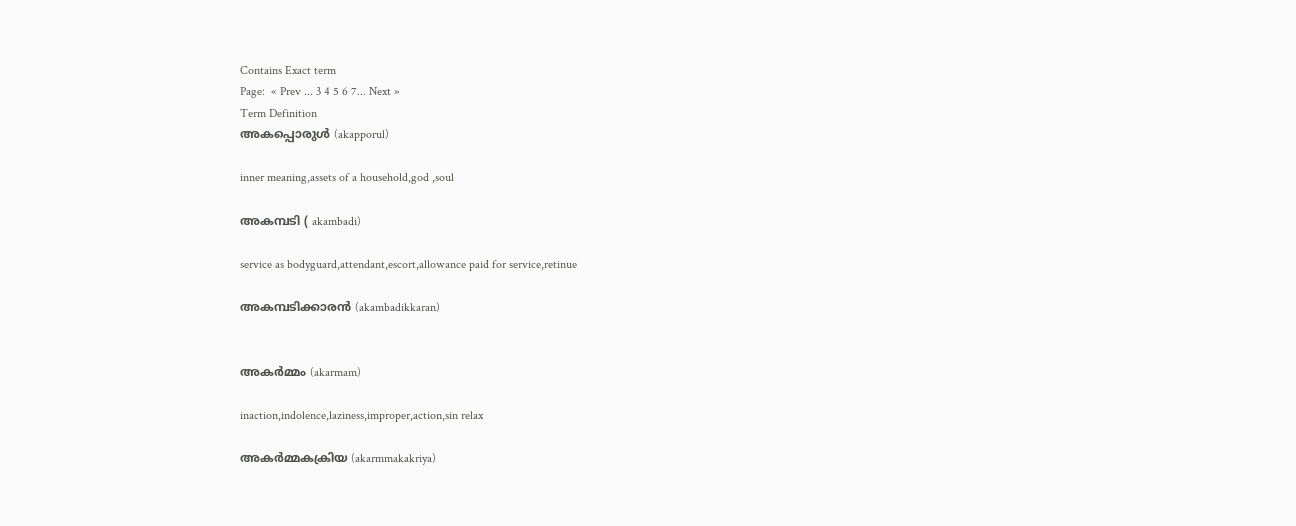Contains Exact term
Page:  « Prev ... 3 4 5 6 7... Next »
Term Definition
അകപ്പൊരുള്‍ (akapporul)

inner meaning,assets of a household,god ,soul

അകമ്പടി ( akambadi)

service as bodyguard,attendant,escort,allowance paid for service,retinue

അകമ്പടിക്കാരന്‍ (akambadikkaran)


അകര്‍മ്മം (akarmam)

inaction,indolence,laziness,improper,action,sin relax

അകര്‍മ്മകക്രിയ (akarmmakakriya)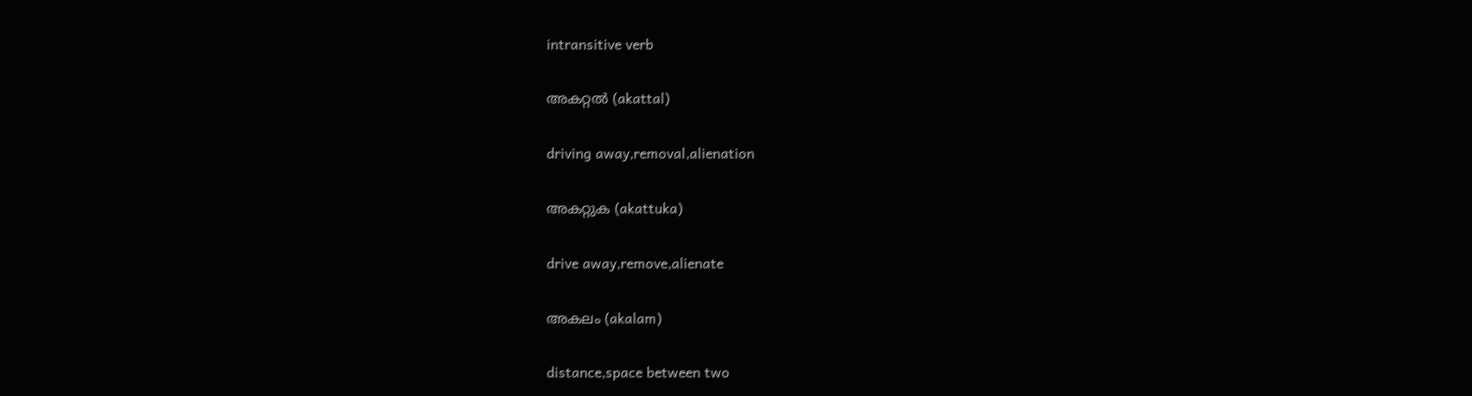intransitive verb

അകറ്റല്‍ (akattal)

driving away,removal,alienation

അകറ്റുക (akattuka)

drive away,remove,alienate

അകലം (akalam)

distance,space between two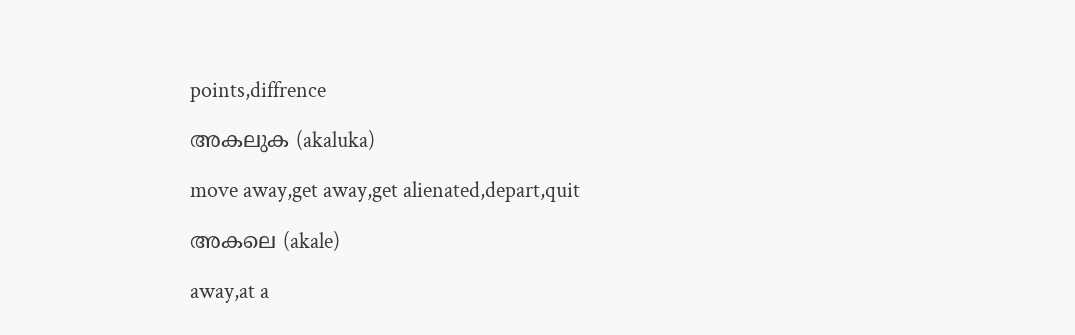points,diffrence

അകലുക (akaluka)

move away,get away,get alienated,depart,quit

അകലെ (akale)

away,at a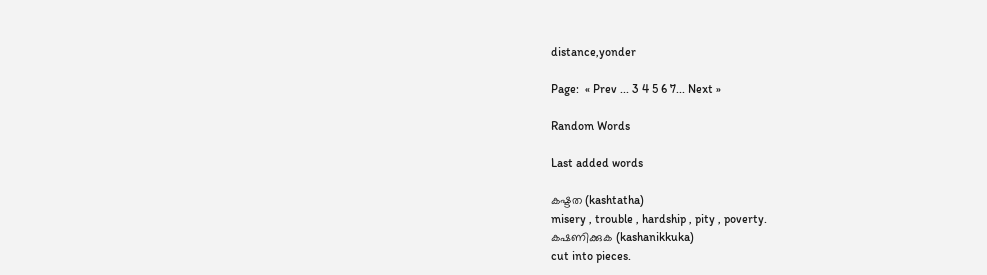distance,yonder

Page:  « Prev ... 3 4 5 6 7... Next »

Random Words

Last added words

കഷ്ടത (kashtatha)
misery , trouble , hardship , pity , poverty.
കഷണിക്കുക (kashanikkuka)
cut into pieces.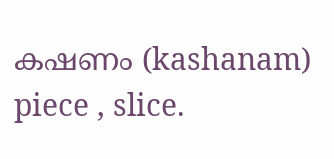കഷണം (kashanam)
piece , slice.